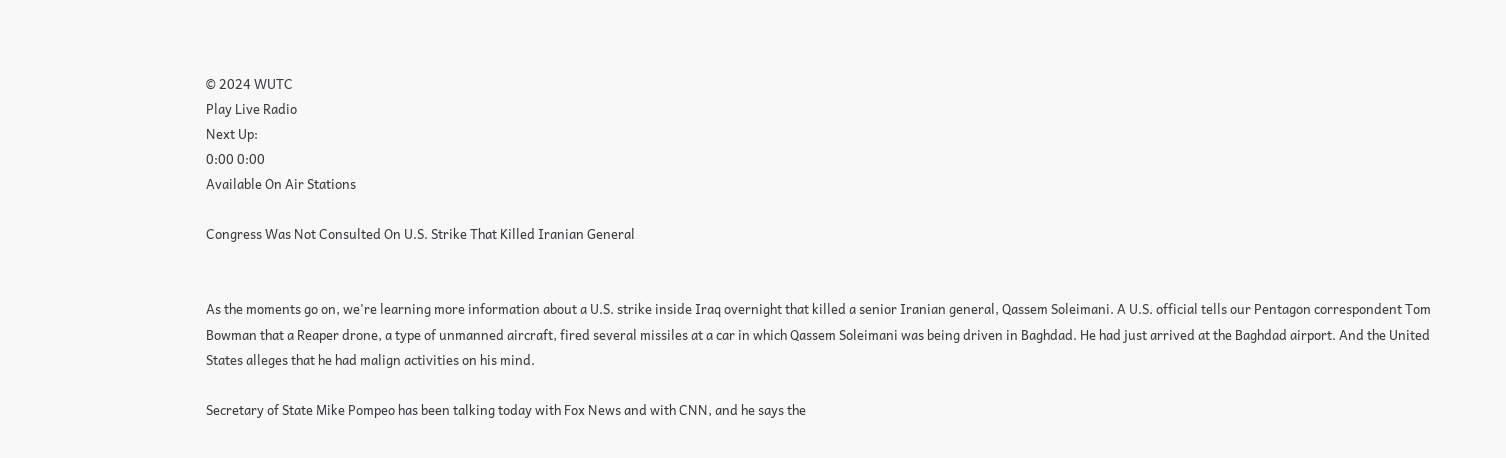© 2024 WUTC
Play Live Radio
Next Up:
0:00 0:00
Available On Air Stations

Congress Was Not Consulted On U.S. Strike That Killed Iranian General


As the moments go on, we're learning more information about a U.S. strike inside Iraq overnight that killed a senior Iranian general, Qassem Soleimani. A U.S. official tells our Pentagon correspondent Tom Bowman that a Reaper drone, a type of unmanned aircraft, fired several missiles at a car in which Qassem Soleimani was being driven in Baghdad. He had just arrived at the Baghdad airport. And the United States alleges that he had malign activities on his mind.

Secretary of State Mike Pompeo has been talking today with Fox News and with CNN, and he says the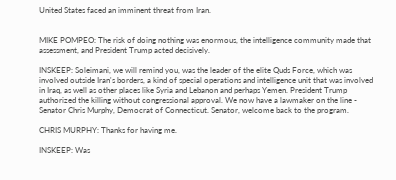United States faced an imminent threat from Iran.


MIKE POMPEO: The risk of doing nothing was enormous, the intelligence community made that assessment, and President Trump acted decisively.

INSKEEP: Soleimani, we will remind you, was the leader of the elite Quds Force, which was involved outside Iran's borders, a kind of special operations and intelligence unit that was involved in Iraq, as well as other places like Syria and Lebanon and perhaps Yemen. President Trump authorized the killing without congressional approval. We now have a lawmaker on the line - Senator Chris Murphy, Democrat of Connecticut. Senator, welcome back to the program.

CHRIS MURPHY: Thanks for having me.

INSKEEP: Was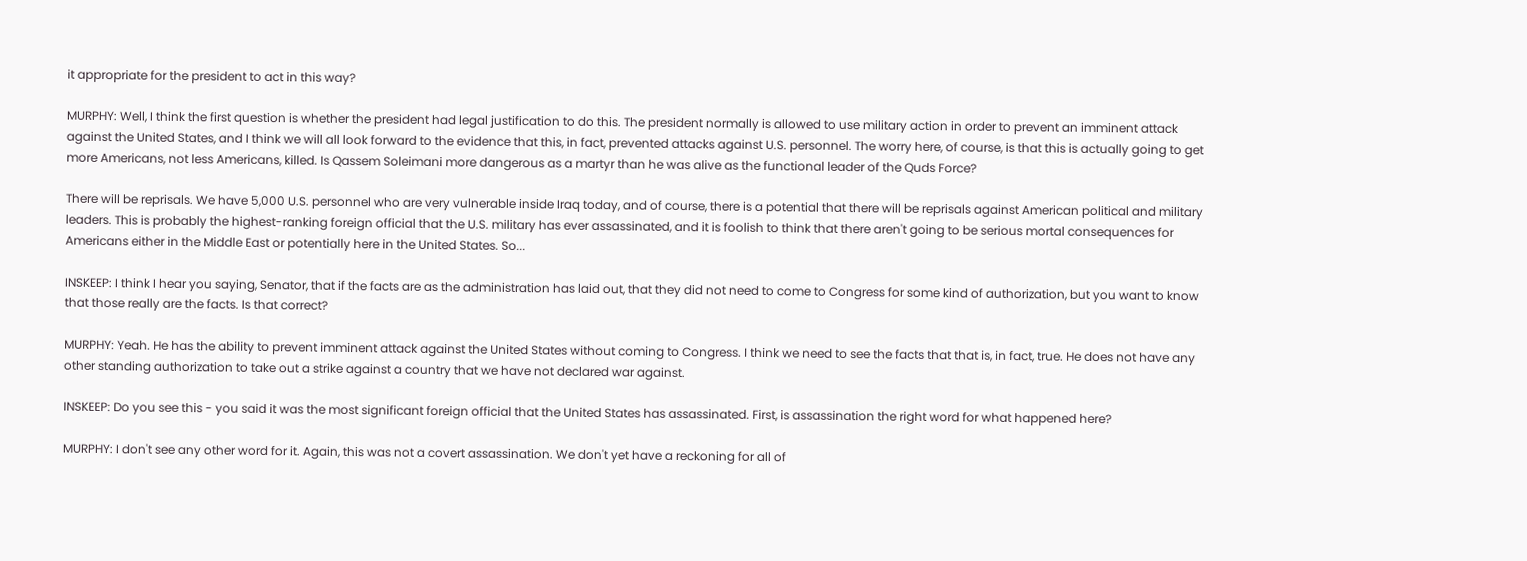it appropriate for the president to act in this way?

MURPHY: Well, I think the first question is whether the president had legal justification to do this. The president normally is allowed to use military action in order to prevent an imminent attack against the United States, and I think we will all look forward to the evidence that this, in fact, prevented attacks against U.S. personnel. The worry here, of course, is that this is actually going to get more Americans, not less Americans, killed. Is Qassem Soleimani more dangerous as a martyr than he was alive as the functional leader of the Quds Force?

There will be reprisals. We have 5,000 U.S. personnel who are very vulnerable inside Iraq today, and of course, there is a potential that there will be reprisals against American political and military leaders. This is probably the highest-ranking foreign official that the U.S. military has ever assassinated, and it is foolish to think that there aren't going to be serious mortal consequences for Americans either in the Middle East or potentially here in the United States. So...

INSKEEP: I think I hear you saying, Senator, that if the facts are as the administration has laid out, that they did not need to come to Congress for some kind of authorization, but you want to know that those really are the facts. Is that correct?

MURPHY: Yeah. He has the ability to prevent imminent attack against the United States without coming to Congress. I think we need to see the facts that that is, in fact, true. He does not have any other standing authorization to take out a strike against a country that we have not declared war against.

INSKEEP: Do you see this - you said it was the most significant foreign official that the United States has assassinated. First, is assassination the right word for what happened here?

MURPHY: I don't see any other word for it. Again, this was not a covert assassination. We don't yet have a reckoning for all of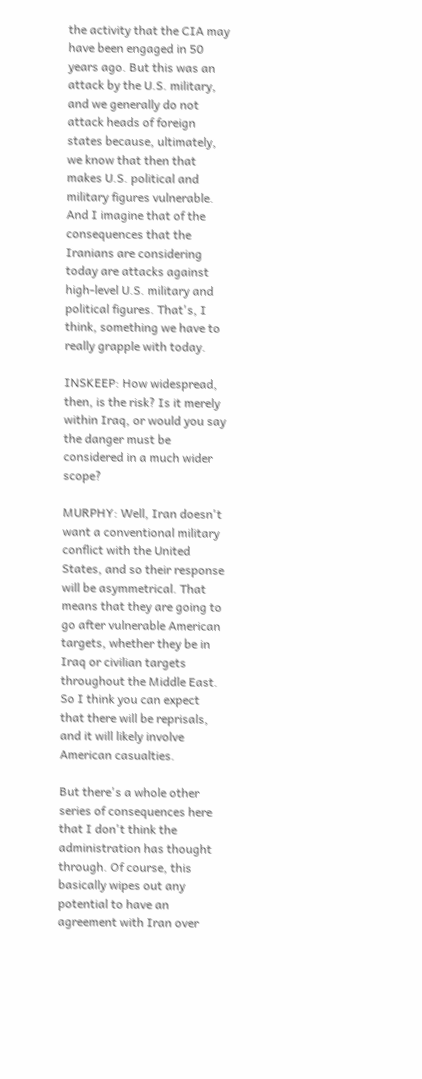the activity that the CIA may have been engaged in 50 years ago. But this was an attack by the U.S. military, and we generally do not attack heads of foreign states because, ultimately, we know that then that makes U.S. political and military figures vulnerable. And I imagine that of the consequences that the Iranians are considering today are attacks against high-level U.S. military and political figures. That's, I think, something we have to really grapple with today.

INSKEEP: How widespread, then, is the risk? Is it merely within Iraq, or would you say the danger must be considered in a much wider scope?

MURPHY: Well, Iran doesn't want a conventional military conflict with the United States, and so their response will be asymmetrical. That means that they are going to go after vulnerable American targets, whether they be in Iraq or civilian targets throughout the Middle East. So I think you can expect that there will be reprisals, and it will likely involve American casualties.

But there's a whole other series of consequences here that I don't think the administration has thought through. Of course, this basically wipes out any potential to have an agreement with Iran over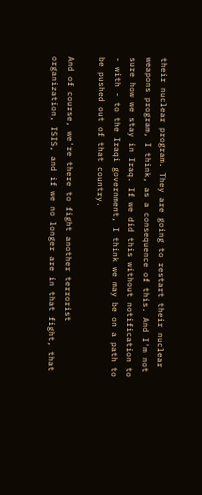their nuclear program. They are going to restart their nuclear weapons program, I think, as a consequence of this. And I'm not sure how we stay in Iraq. If we did this without notification to - with - to the Iraqi government, I think we may be on a path to be pushed out of that country.

And of course, we're there to fight another terrorist organization, ISIS, and if we no longer are in that fight, that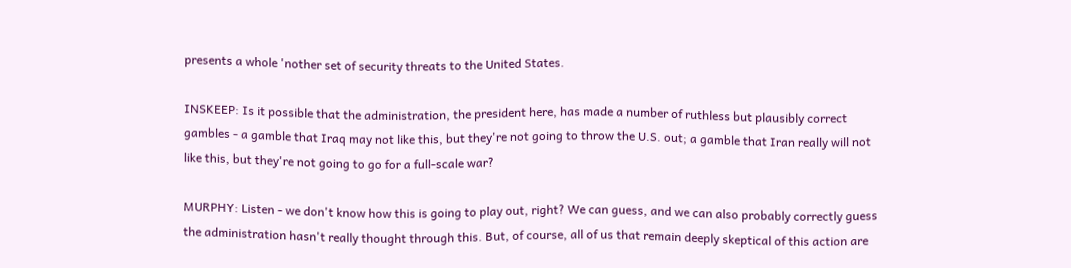presents a whole 'nother set of security threats to the United States.

INSKEEP: Is it possible that the administration, the president here, has made a number of ruthless but plausibly correct gambles - a gamble that Iraq may not like this, but they're not going to throw the U.S. out; a gamble that Iran really will not like this, but they're not going to go for a full-scale war?

MURPHY: Listen - we don't know how this is going to play out, right? We can guess, and we can also probably correctly guess the administration hasn't really thought through this. But, of course, all of us that remain deeply skeptical of this action are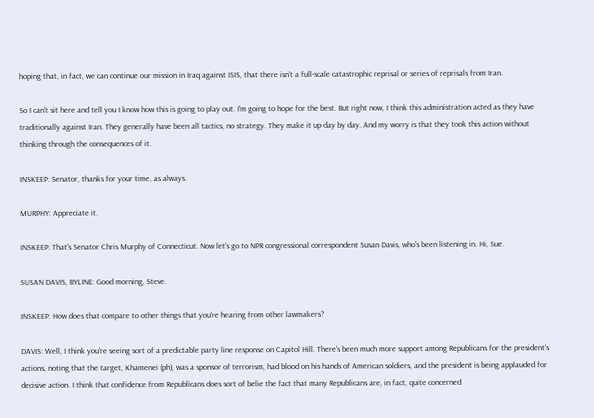hoping that, in fact, we can continue our mission in Iraq against ISIS, that there isn't a full-scale catastrophic reprisal or series of reprisals from Iran.

So I can't sit here and tell you I know how this is going to play out. I'm going to hope for the best. But right now, I think this administration acted as they have traditionally against Iran. They generally have been all tactics, no strategy. They make it up day by day. And my worry is that they took this action without thinking through the consequences of it.

INSKEEP: Senator, thanks for your time, as always.

MURPHY: Appreciate it.

INSKEEP: That's Senator Chris Murphy of Connecticut. Now let's go to NPR congressional correspondent Susan Davis, who's been listening in. Hi, Sue.

SUSAN DAVIS, BYLINE: Good morning, Steve.

INSKEEP: How does that compare to other things that you're hearing from other lawmakers?

DAVIS: Well, I think you're seeing sort of a predictable party line response on Capitol Hill. There's been much more support among Republicans for the president's actions, noting that the target, Khamenei (ph), was a sponsor of terrorism, had blood on his hands of American soldiers, and the president is being applauded for decisive action. I think that confidence from Republicans does sort of belie the fact that many Republicans are, in fact, quite concerned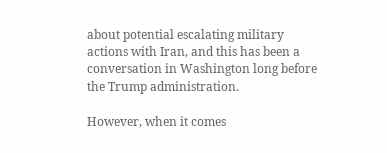about potential escalating military actions with Iran, and this has been a conversation in Washington long before the Trump administration.

However, when it comes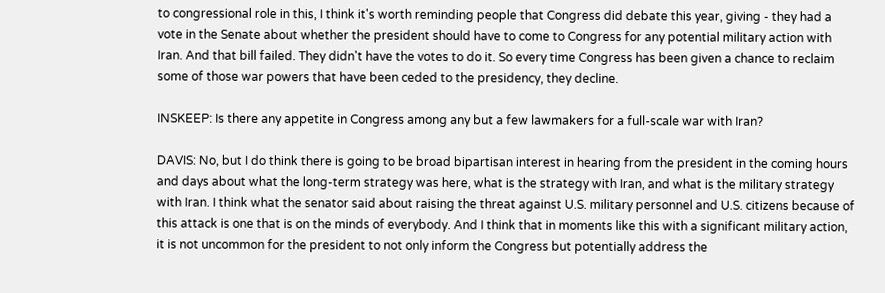to congressional role in this, I think it's worth reminding people that Congress did debate this year, giving - they had a vote in the Senate about whether the president should have to come to Congress for any potential military action with Iran. And that bill failed. They didn't have the votes to do it. So every time Congress has been given a chance to reclaim some of those war powers that have been ceded to the presidency, they decline.

INSKEEP: Is there any appetite in Congress among any but a few lawmakers for a full-scale war with Iran?

DAVIS: No, but I do think there is going to be broad bipartisan interest in hearing from the president in the coming hours and days about what the long-term strategy was here, what is the strategy with Iran, and what is the military strategy with Iran. I think what the senator said about raising the threat against U.S. military personnel and U.S. citizens because of this attack is one that is on the minds of everybody. And I think that in moments like this with a significant military action, it is not uncommon for the president to not only inform the Congress but potentially address the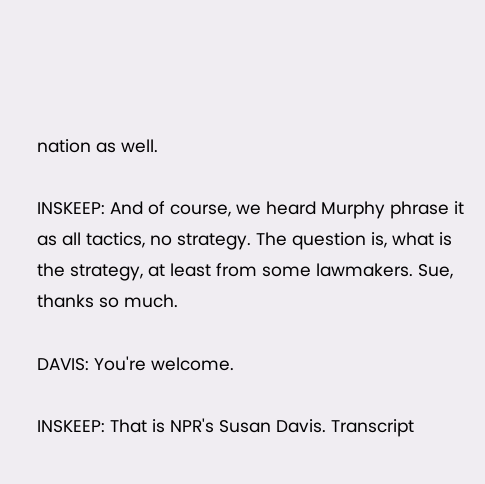nation as well.

INSKEEP: And of course, we heard Murphy phrase it as all tactics, no strategy. The question is, what is the strategy, at least from some lawmakers. Sue, thanks so much.

DAVIS: You're welcome.

INSKEEP: That is NPR's Susan Davis. Transcript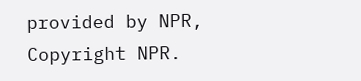provided by NPR, Copyright NPR.